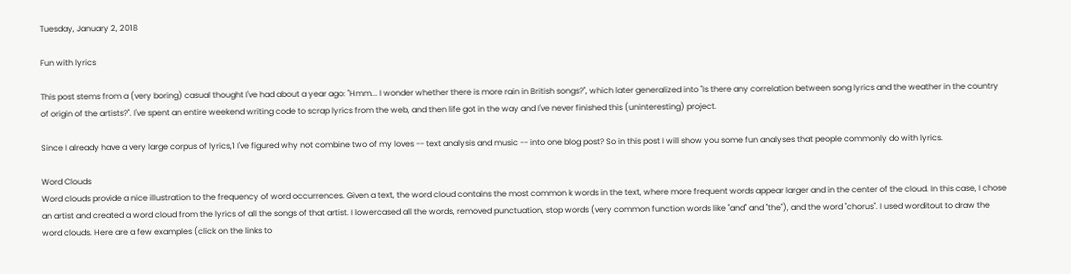Tuesday, January 2, 2018

Fun with lyrics

This post stems from a (very boring) casual thought I've had about a year ago: "Hmm... I wonder whether there is more rain in British songs?", which later generalized into "Is there any correlation between song lyrics and the weather in the country of origin of the artists?". I've spent an entire weekend writing code to scrap lyrics from the web, and then life got in the way and I've never finished this (uninteresting) project.

Since I already have a very large corpus of lyrics,1 I've figured why not combine two of my loves -- text analysis and music -- into one blog post? So in this post I will show you some fun analyses that people commonly do with lyrics.

Word Clouds
Word clouds provide a nice illustration to the frequency of word occurrences. Given a text, the word cloud contains the most common k words in the text, where more frequent words appear larger and in the center of the cloud. In this case, I chose an artist and created a word cloud from the lyrics of all the songs of that artist. I lowercased all the words, removed punctuation, stop words (very common function words like "and" and "the"), and the word "chorus". I used worditout to draw the word clouds. Here are a few examples (click on the links to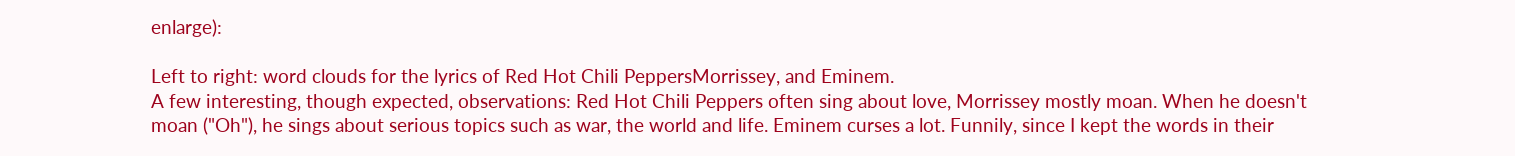enlarge):

Left to right: word clouds for the lyrics of Red Hot Chili PeppersMorrissey, and Eminem.
A few interesting, though expected, observations: Red Hot Chili Peppers often sing about love, Morrissey mostly moan. When he doesn't moan ("Oh"), he sings about serious topics such as war, the world and life. Eminem curses a lot. Funnily, since I kept the words in their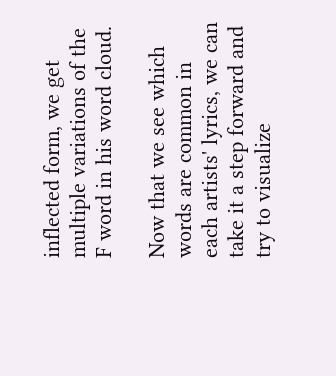inflected form, we get multiple variations of the F word in his word cloud.

Now that we see which words are common in each artists' lyrics, we can take it a step forward and try to visualize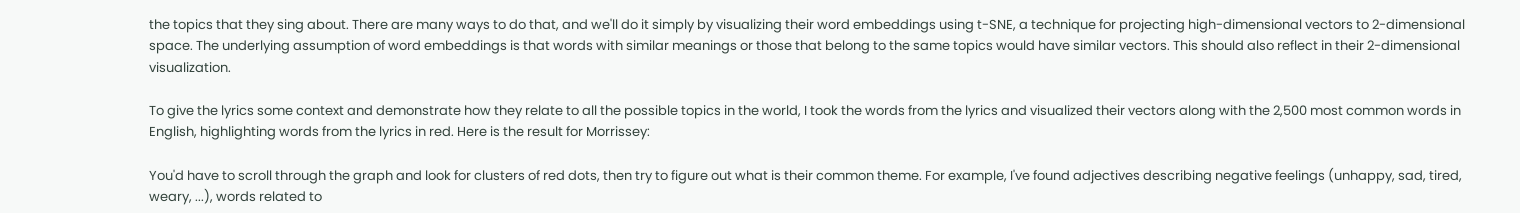the topics that they sing about. There are many ways to do that, and we'll do it simply by visualizing their word embeddings using t-SNE, a technique for projecting high-dimensional vectors to 2-dimensional space. The underlying assumption of word embeddings is that words with similar meanings or those that belong to the same topics would have similar vectors. This should also reflect in their 2-dimensional visualization.

To give the lyrics some context and demonstrate how they relate to all the possible topics in the world, I took the words from the lyrics and visualized their vectors along with the 2,500 most common words in English, highlighting words from the lyrics in red. Here is the result for Morrissey:

You'd have to scroll through the graph and look for clusters of red dots, then try to figure out what is their common theme. For example, I've found adjectives describing negative feelings (unhappy, sad, tired, weary, ...), words related to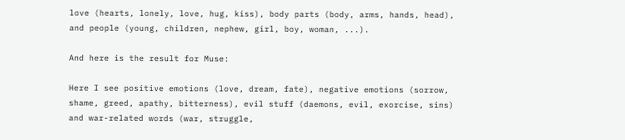love (hearts, lonely, love, hug, kiss), body parts (body, arms, hands, head), and people (young, children, nephew, girl, boy, woman, ...).

And here is the result for Muse:

Here I see positive emotions (love, dream, fate), negative emotions (sorrow, shame, greed, apathy, bitterness), evil stuff (daemons, evil, exorcise, sins) and war-related words (war, struggle,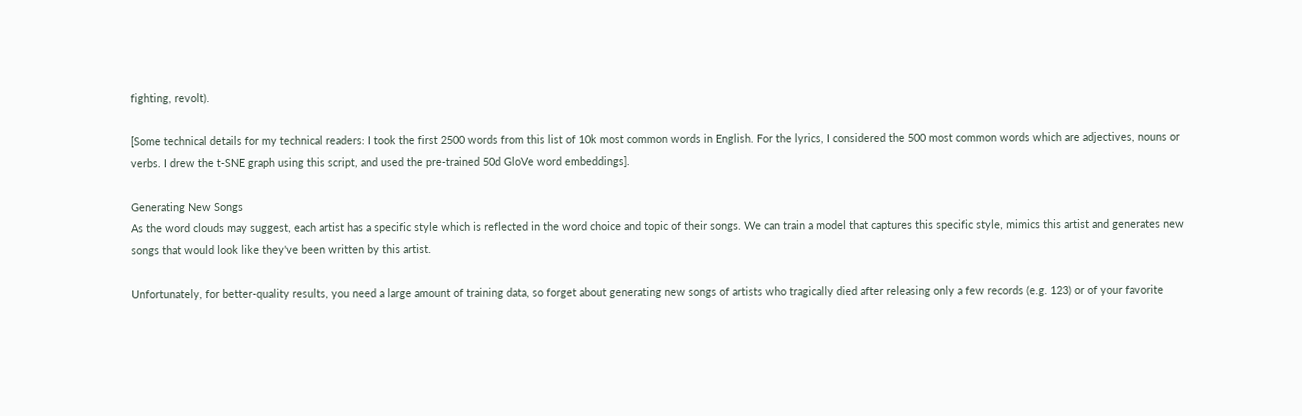fighting, revolt).

[Some technical details for my technical readers: I took the first 2500 words from this list of 10k most common words in English. For the lyrics, I considered the 500 most common words which are adjectives, nouns or verbs. I drew the t-SNE graph using this script, and used the pre-trained 50d GloVe word embeddings].

Generating New Songs
As the word clouds may suggest, each artist has a specific style which is reflected in the word choice and topic of their songs. We can train a model that captures this specific style, mimics this artist and generates new songs that would look like they've been written by this artist.

Unfortunately, for better-quality results, you need a large amount of training data, so forget about generating new songs of artists who tragically died after releasing only a few records (e.g. 123) or of your favorite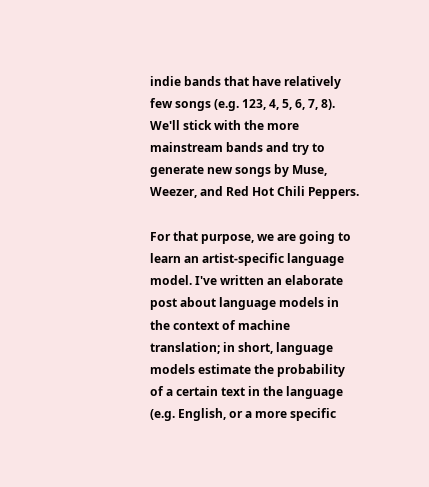indie bands that have relatively few songs (e.g. 123, 4, 5, 6, 7, 8). We'll stick with the more mainstream bands and try to generate new songs by Muse, Weezer, and Red Hot Chili Peppers.

For that purpose, we are going to learn an artist-specific language model. I've written an elaborate post about language models in the context of machine translation; in short, language models estimate the probability of a certain text in the language (e.g. English, or a more specific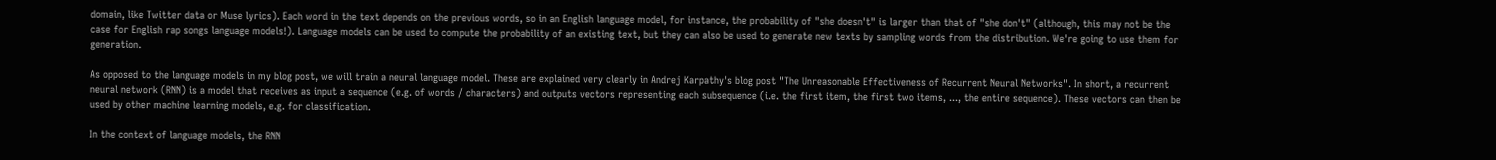domain, like Twitter data or Muse lyrics). Each word in the text depends on the previous words, so in an English language model, for instance, the probability of "she doesn't" is larger than that of "she don't" (although, this may not be the case for English rap songs language models!). Language models can be used to compute the probability of an existing text, but they can also be used to generate new texts by sampling words from the distribution. We're going to use them for generation.

As opposed to the language models in my blog post, we will train a neural language model. These are explained very clearly in Andrej Karpathy's blog post "The Unreasonable Effectiveness of Recurrent Neural Networks". In short, a recurrent neural network (RNN) is a model that receives as input a sequence (e.g. of words / characters) and outputs vectors representing each subsequence (i.e. the first item, the first two items, ..., the entire sequence). These vectors can then be used by other machine learning models, e.g. for classification.

In the context of language models, the RNN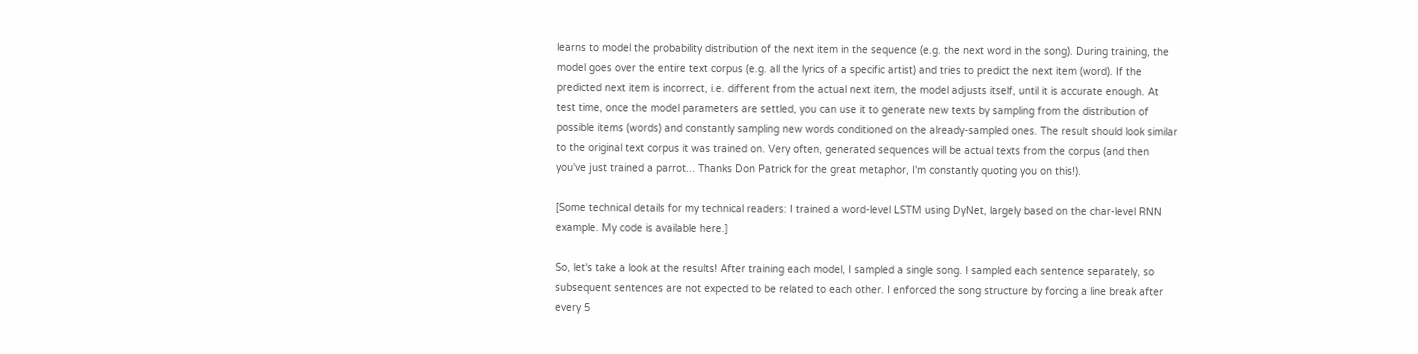learns to model the probability distribution of the next item in the sequence (e.g. the next word in the song). During training, the model goes over the entire text corpus (e.g. all the lyrics of a specific artist) and tries to predict the next item (word). If the predicted next item is incorrect, i.e. different from the actual next item, the model adjusts itself, until it is accurate enough. At test time, once the model parameters are settled, you can use it to generate new texts by sampling from the distribution of possible items (words) and constantly sampling new words conditioned on the already-sampled ones. The result should look similar to the original text corpus it was trained on. Very often, generated sequences will be actual texts from the corpus (and then you've just trained a parrot... Thanks Don Patrick for the great metaphor, I'm constantly quoting you on this!).

[Some technical details for my technical readers: I trained a word-level LSTM using DyNet, largely based on the char-level RNN example. My code is available here.]

So, let's take a look at the results! After training each model, I sampled a single song. I sampled each sentence separately, so subsequent sentences are not expected to be related to each other. I enforced the song structure by forcing a line break after every 5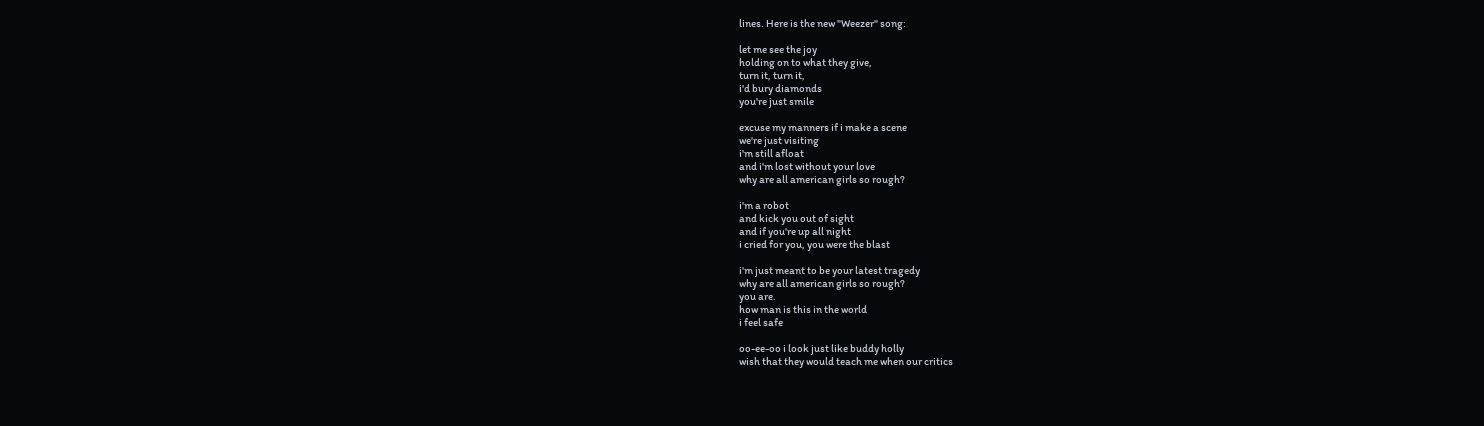lines. Here is the new "Weezer" song:

let me see the joy
holding on to what they give,
turn it, turn it,
i'd bury diamonds
you're just smile

excuse my manners if i make a scene
we're just visiting
i'm still afloat
and i'm lost without your love
why are all american girls so rough?

i'm a robot
and kick you out of sight
and if you're up all night
i cried for you, you were the blast

i'm just meant to be your latest tragedy
why are all american girls so rough?
you are.
how man is this in the world
i feel safe

oo-ee-oo i look just like buddy holly
wish that they would teach me when our critics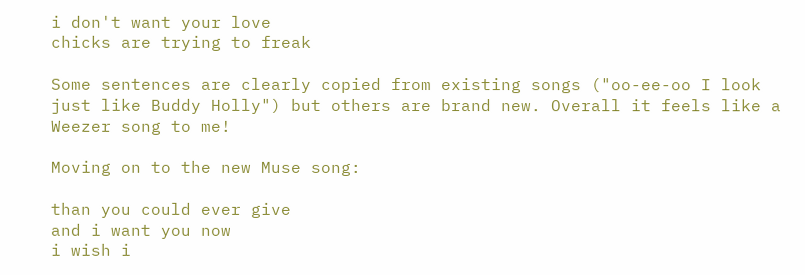i don't want your love
chicks are trying to freak

Some sentences are clearly copied from existing songs ("oo-ee-oo I look just like Buddy Holly") but others are brand new. Overall it feels like a Weezer song to me!

Moving on to the new Muse song:

than you could ever give
and i want you now
i wish i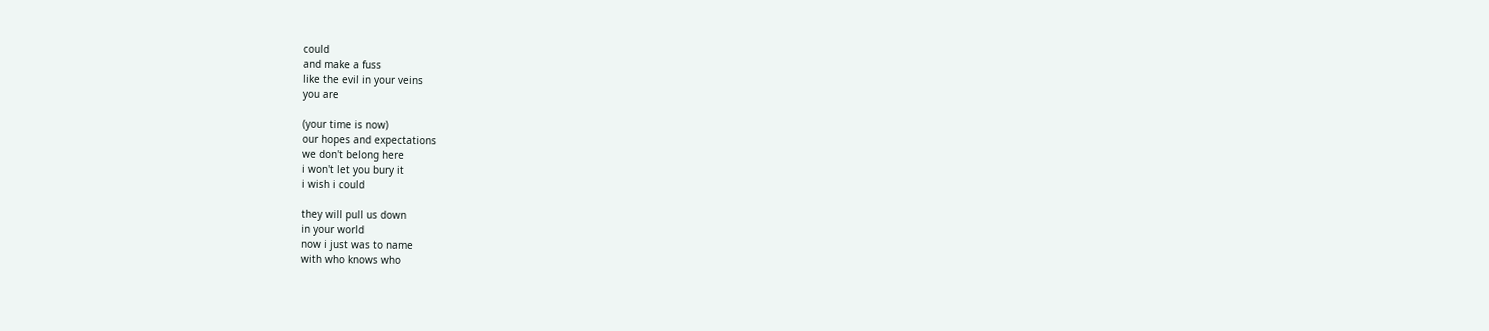could
and make a fuss
like the evil in your veins
you are

(your time is now)
our hopes and expectations
we don't belong here
i won't let you bury it
i wish i could

they will pull us down
in your world
now i just was to name
with who knows who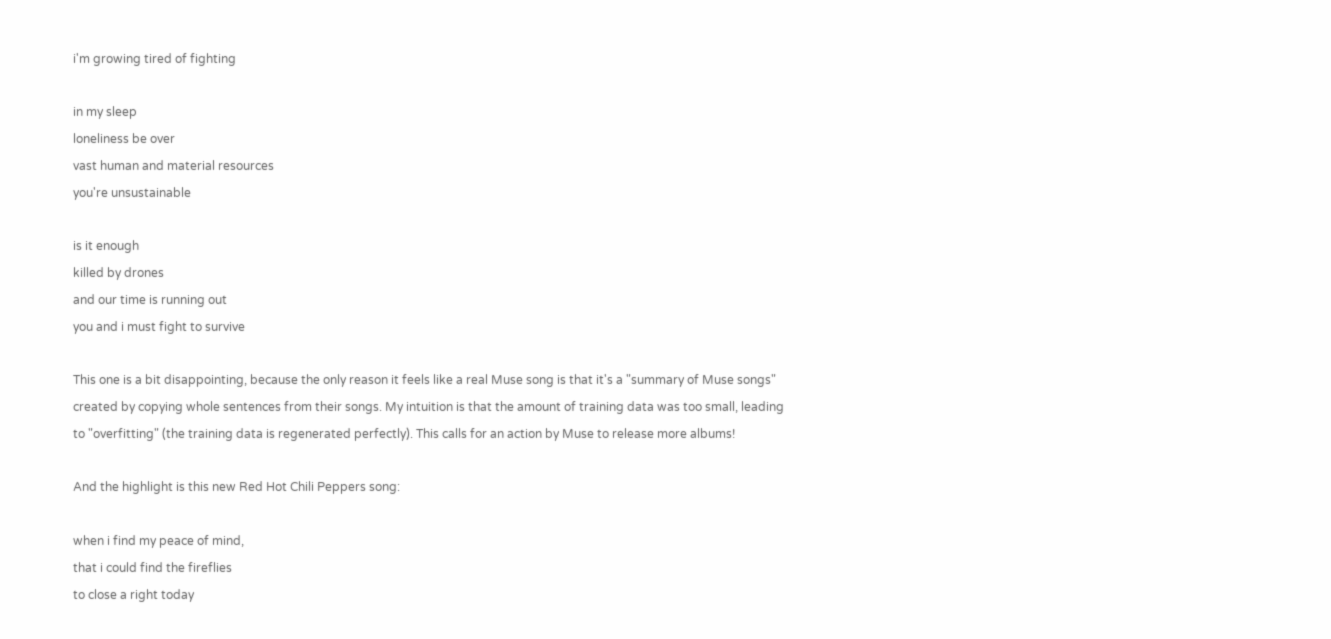i'm growing tired of fighting

in my sleep
loneliness be over
vast human and material resources
you're unsustainable

is it enough
killed by drones
and our time is running out
you and i must fight to survive

This one is a bit disappointing, because the only reason it feels like a real Muse song is that it's a "summary of Muse songs" created by copying whole sentences from their songs. My intuition is that the amount of training data was too small, leading to "overfitting" (the training data is regenerated perfectly). This calls for an action by Muse to release more albums!

And the highlight is this new Red Hot Chili Peppers song:

when i find my peace of mind,
that i could find the fireflies
to close a right today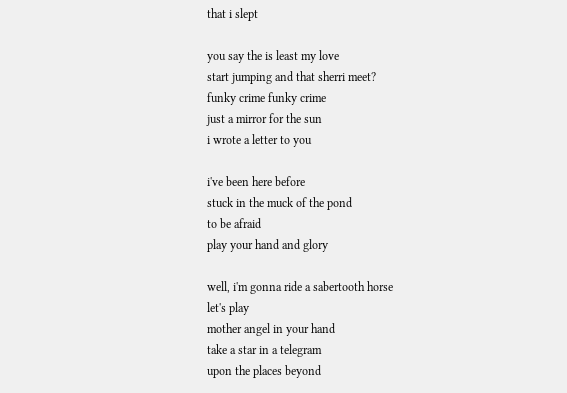that i slept

you say the is least my love
start jumping and that sherri meet?
funky crime funky crime
just a mirror for the sun
i wrote a letter to you

i've been here before
stuck in the muck of the pond
to be afraid
play your hand and glory

well, i'm gonna ride a sabertooth horse
let's play
mother angel in your hand
take a star in a telegram
upon the places beyond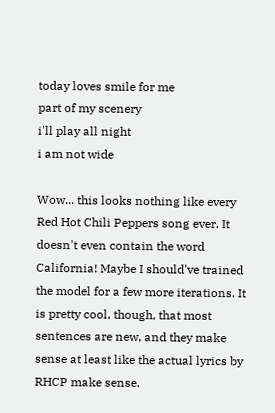today loves smile for me
part of my scenery
i'll play all night
i am not wide

Wow... this looks nothing like every Red Hot Chili Peppers song ever. It doesn't even contain the word California! Maybe I should've trained the model for a few more iterations. It is pretty cool, though, that most sentences are new, and they make sense at least like the actual lyrics by RHCP make sense.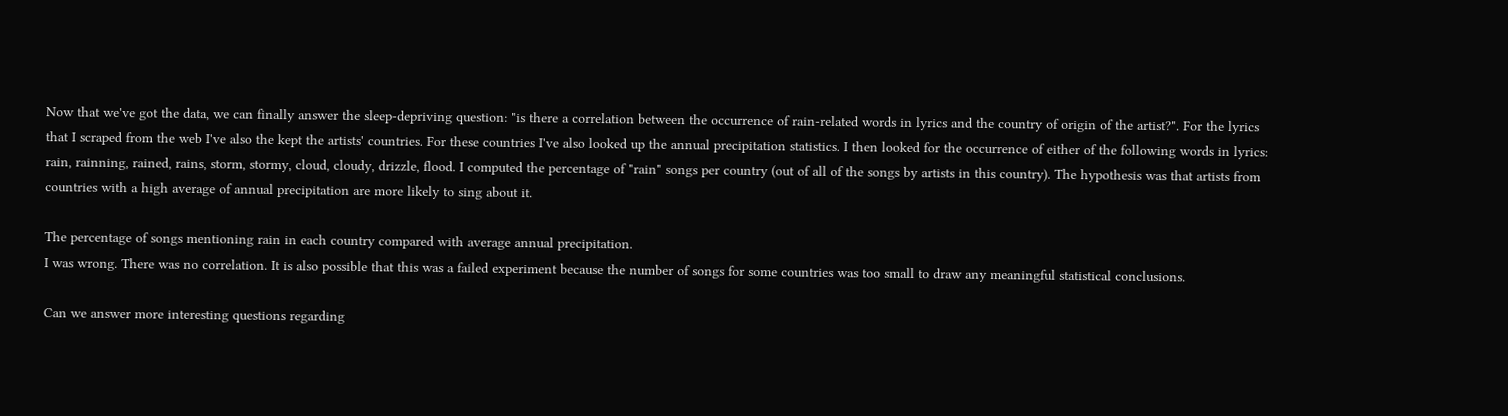Now that we've got the data, we can finally answer the sleep-depriving question: "is there a correlation between the occurrence of rain-related words in lyrics and the country of origin of the artist?". For the lyrics that I scraped from the web I've also the kept the artists' countries. For these countries I've also looked up the annual precipitation statistics. I then looked for the occurrence of either of the following words in lyrics: rain, rainning, rained, rains, storm, stormy, cloud, cloudy, drizzle, flood. I computed the percentage of "rain" songs per country (out of all of the songs by artists in this country). The hypothesis was that artists from countries with a high average of annual precipitation are more likely to sing about it.

The percentage of songs mentioning rain in each country compared with average annual precipitation.
I was wrong. There was no correlation. It is also possible that this was a failed experiment because the number of songs for some countries was too small to draw any meaningful statistical conclusions.

Can we answer more interesting questions regarding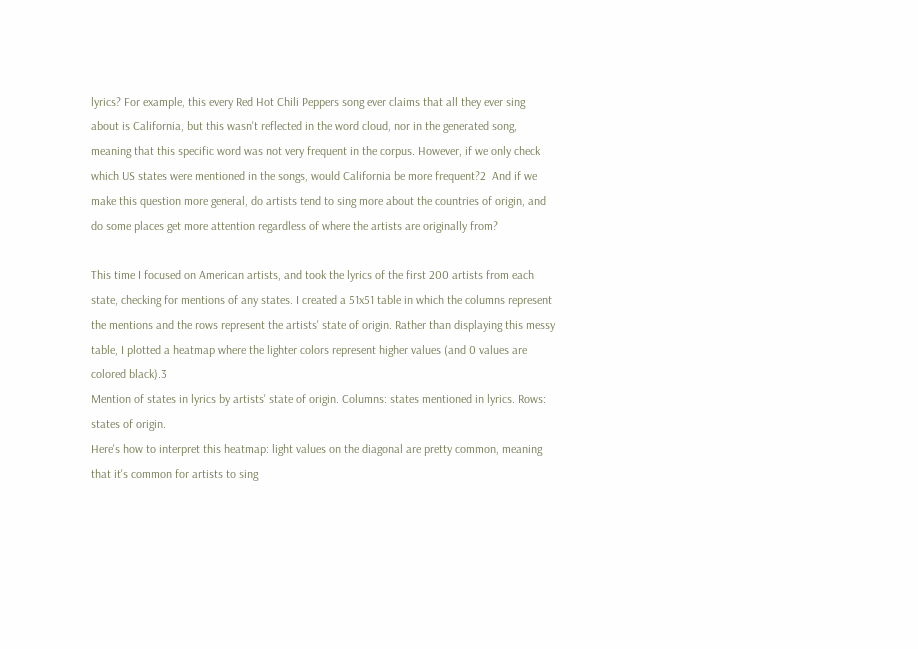lyrics? For example, this every Red Hot Chili Peppers song ever claims that all they ever sing about is California, but this wasn't reflected in the word cloud, nor in the generated song, meaning that this specific word was not very frequent in the corpus. However, if we only check which US states were mentioned in the songs, would California be more frequent?2  And if we make this question more general, do artists tend to sing more about the countries of origin, and do some places get more attention regardless of where the artists are originally from?

This time I focused on American artists, and took the lyrics of the first 200 artists from each state, checking for mentions of any states. I created a 51x51 table in which the columns represent the mentions and the rows represent the artists' state of origin. Rather than displaying this messy table, I plotted a heatmap where the lighter colors represent higher values (and 0 values are colored black).3
Mention of states in lyrics by artists' state of origin. Columns: states mentioned in lyrics. Rows: states of origin.
Here's how to interpret this heatmap: light values on the diagonal are pretty common, meaning that it's common for artists to sing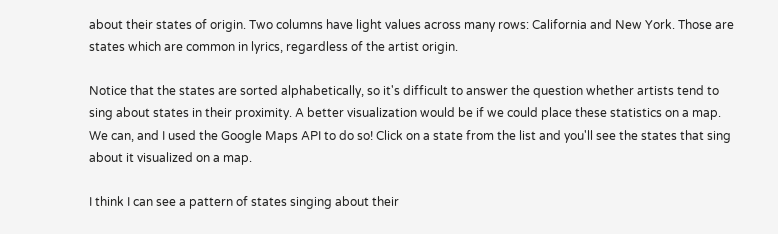about their states of origin. Two columns have light values across many rows: California and New York. Those are states which are common in lyrics, regardless of the artist origin.

Notice that the states are sorted alphabetically, so it's difficult to answer the question whether artists tend to sing about states in their proximity. A better visualization would be if we could place these statistics on a map. We can, and I used the Google Maps API to do so! Click on a state from the list and you'll see the states that sing about it visualized on a map.

I think I can see a pattern of states singing about their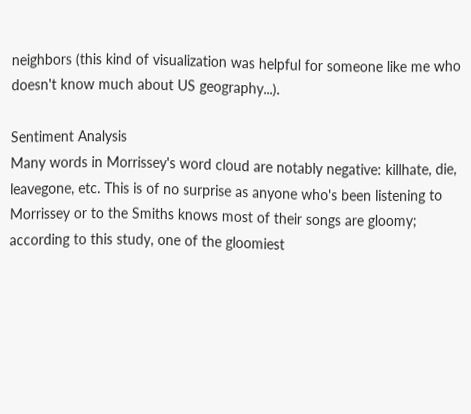neighbors (this kind of visualization was helpful for someone like me who doesn't know much about US geography...).

Sentiment Analysis
Many words in Morrissey's word cloud are notably negative: killhate, die, leavegone, etc. This is of no surprise as anyone who's been listening to Morrissey or to the Smiths knows most of their songs are gloomy; according to this study, one of the gloomiest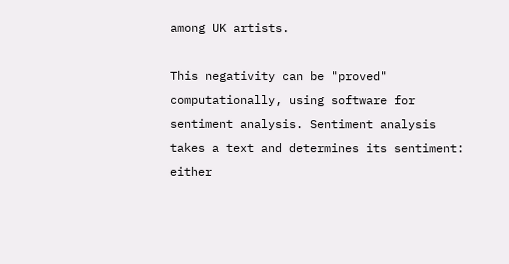among UK artists.

This negativity can be "proved" computationally, using software for sentiment analysis. Sentiment analysis takes a text and determines its sentiment: either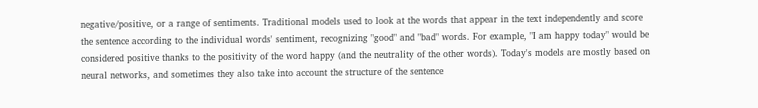negative/positive, or a range of sentiments. Traditional models used to look at the words that appear in the text independently and score the sentence according to the individual words' sentiment, recognizing "good" and "bad" words. For example, "I am happy today" would be considered positive thanks to the positivity of the word happy (and the neutrality of the other words). Today's models are mostly based on neural networks, and sometimes they also take into account the structure of the sentence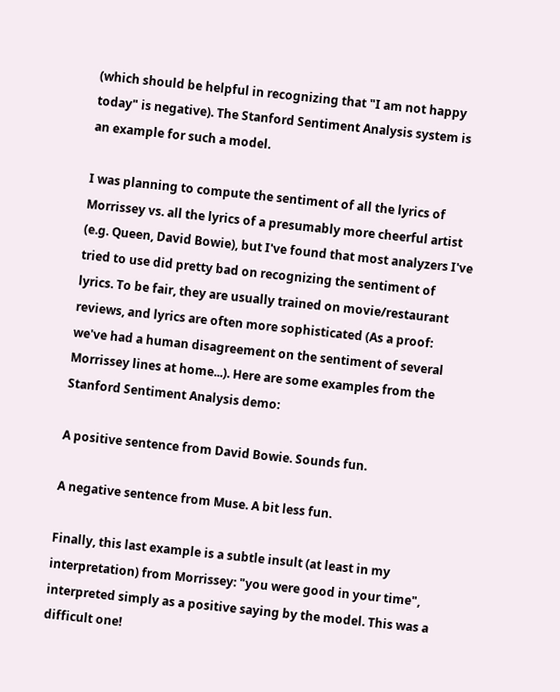(which should be helpful in recognizing that "I am not happy today" is negative). The Stanford Sentiment Analysis system is an example for such a model.

I was planning to compute the sentiment of all the lyrics of Morrissey vs. all the lyrics of a presumably more cheerful artist (e.g. Queen, David Bowie), but I've found that most analyzers I've tried to use did pretty bad on recognizing the sentiment of lyrics. To be fair, they are usually trained on movie/restaurant reviews, and lyrics are often more sophisticated (As a proof: we've had a human disagreement on the sentiment of several Morrissey lines at home...). Here are some examples from the Stanford Sentiment Analysis demo:

A positive sentence from David Bowie. Sounds fun.

A negative sentence from Muse. A bit less fun.

Finally, this last example is a subtle insult (at least in my interpretation) from Morrissey: "you were good in your time", interpreted simply as a positive saying by the model. This was a difficult one!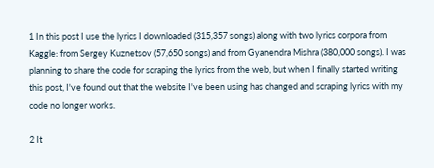1 In this post I use the lyrics I downloaded (315,357 songs) along with two lyrics corpora from Kaggle: from Sergey Kuznetsov (57,650 songs) and from Gyanendra Mishra (380,000 songs). I was planning to share the code for scraping the lyrics from the web, but when I finally started writing this post, I've found out that the website I've been using has changed and scraping lyrics with my code no longer works.

2 It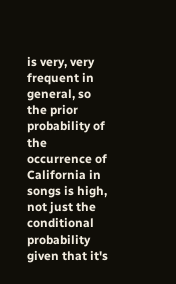is very, very frequent in general, so the prior probability of the occurrence of California in songs is high, not just the conditional probability given that it's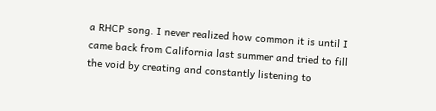a RHCP song. I never realized how common it is until I came back from California last summer and tried to fill the void by creating and constantly listening to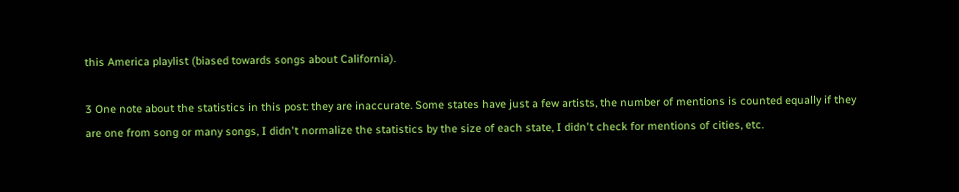this America playlist (biased towards songs about California).

3 One note about the statistics in this post: they are inaccurate. Some states have just a few artists, the number of mentions is counted equally if they are one from song or many songs, I didn't normalize the statistics by the size of each state, I didn't check for mentions of cities, etc.